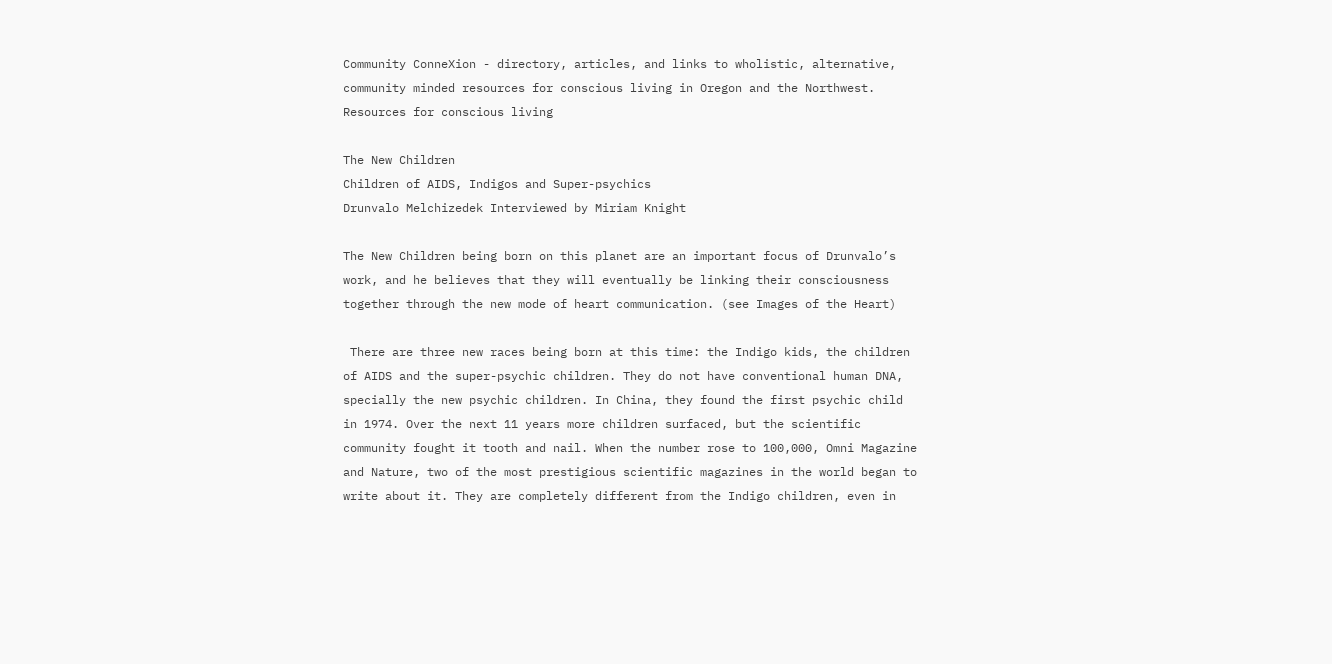Community ConneXion - directory, articles, and links to wholistic, alternative, community minded resources for conscious living in Oregon and the Northwest.
Resources for conscious living

The New Children
Children of AIDS, Indigos and Super-psychics
Drunvalo Melchizedek Interviewed by Miriam Knight

The New Children being born on this planet are an important focus of Drunvalo’s work, and he believes that they will eventually be linking their consciousness together through the new mode of heart communication. (see Images of the Heart)

 There are three new races being born at this time: the Indigo kids, the children of AIDS and the super-psychic children. They do not have conventional human DNA, specially the new psychic children. In China, they found the first psychic child in 1974. Over the next 11 years more children surfaced, but the scientific community fought it tooth and nail. When the number rose to 100,000, Omni Magazine and Nature, two of the most prestigious scientific magazines in the world began to write about it. They are completely different from the Indigo children, even in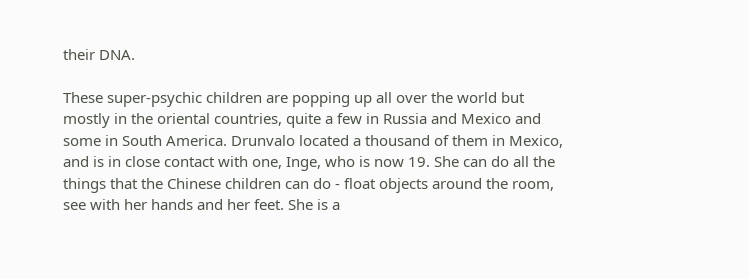their DNA.

These super-psychic children are popping up all over the world but mostly in the oriental countries, quite a few in Russia and Mexico and some in South America. Drunvalo located a thousand of them in Mexico, and is in close contact with one, Inge, who is now 19. She can do all the things that the Chinese children can do - float objects around the room, see with her hands and her feet. She is a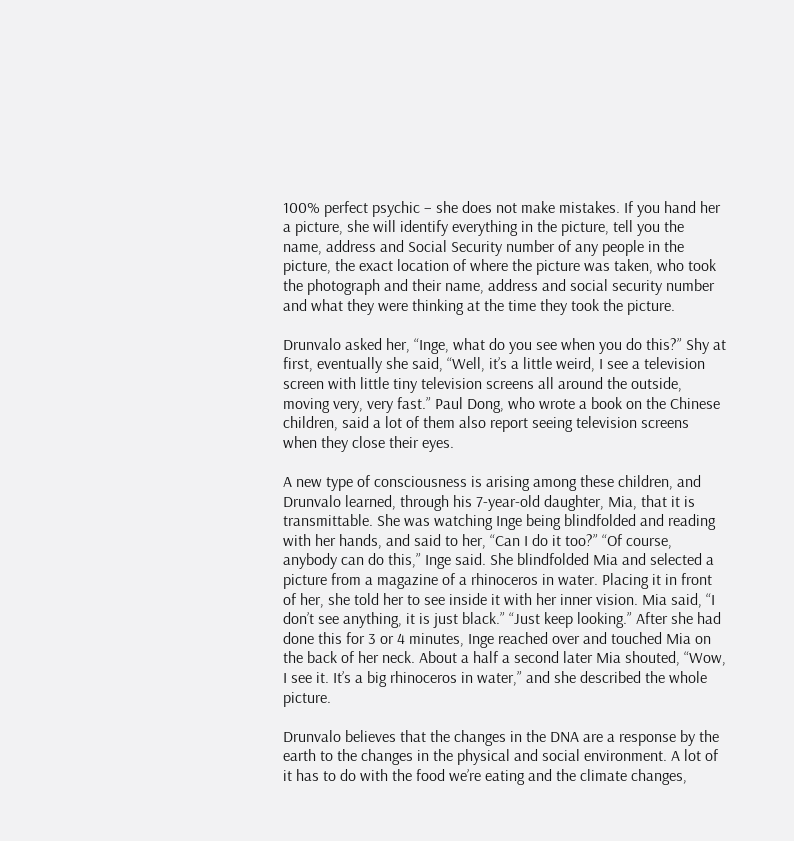100% perfect psychic – she does not make mistakes. If you hand her a picture, she will identify everything in the picture, tell you the name, address and Social Security number of any people in the picture, the exact location of where the picture was taken, who took the photograph and their name, address and social security number and what they were thinking at the time they took the picture.

Drunvalo asked her, “Inge, what do you see when you do this?” Shy at first, eventually she said, “Well, it’s a little weird, I see a television screen with little tiny television screens all around the outside, moving very, very fast.” Paul Dong, who wrote a book on the Chinese children, said a lot of them also report seeing television screens when they close their eyes.

A new type of consciousness is arising among these children, and Drunvalo learned, through his 7-year-old daughter, Mia, that it is transmittable. She was watching Inge being blindfolded and reading with her hands, and said to her, “Can I do it too?” “Of course, anybody can do this,” Inge said. She blindfolded Mia and selected a picture from a magazine of a rhinoceros in water. Placing it in front of her, she told her to see inside it with her inner vision. Mia said, “I don’t see anything, it is just black.” “Just keep looking.” After she had done this for 3 or 4 minutes, Inge reached over and touched Mia on the back of her neck. About a half a second later Mia shouted, “Wow, I see it. It’s a big rhinoceros in water,” and she described the whole picture.

Drunvalo believes that the changes in the DNA are a response by the earth to the changes in the physical and social environment. A lot of it has to do with the food we’re eating and the climate changes,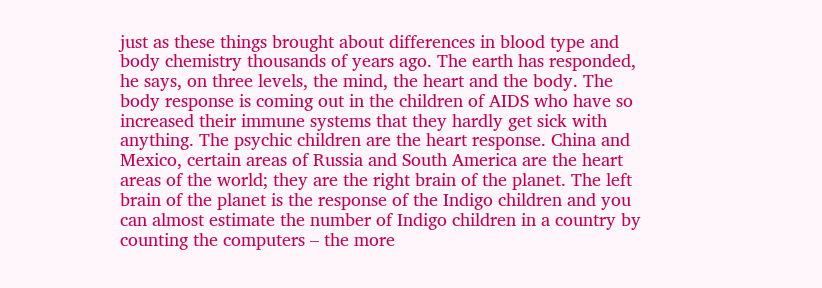just as these things brought about differences in blood type and body chemistry thousands of years ago. The earth has responded, he says, on three levels, the mind, the heart and the body. The body response is coming out in the children of AIDS who have so increased their immune systems that they hardly get sick with anything. The psychic children are the heart response. China and Mexico, certain areas of Russia and South America are the heart areas of the world; they are the right brain of the planet. The left brain of the planet is the response of the Indigo children and you can almost estimate the number of Indigo children in a country by counting the computers – the more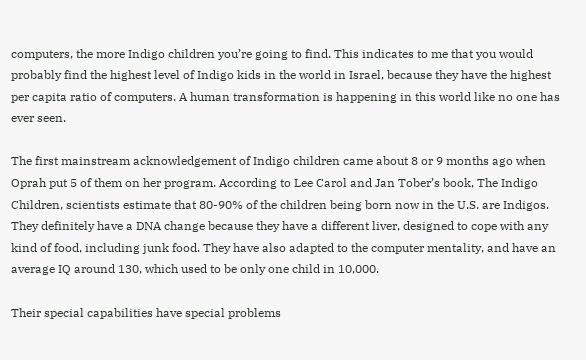computers, the more Indigo children you’re going to find. This indicates to me that you would probably find the highest level of Indigo kids in the world in Israel, because they have the highest per capita ratio of computers. A human transformation is happening in this world like no one has ever seen.

The first mainstream acknowledgement of Indigo children came about 8 or 9 months ago when Oprah put 5 of them on her program. According to Lee Carol and Jan Tober’s book, The Indigo Children, scientists estimate that 80-90% of the children being born now in the U.S. are Indigos. They definitely have a DNA change because they have a different liver, designed to cope with any kind of food, including junk food. They have also adapted to the computer mentality, and have an average IQ around 130, which used to be only one child in 10,000.

Their special capabilities have special problems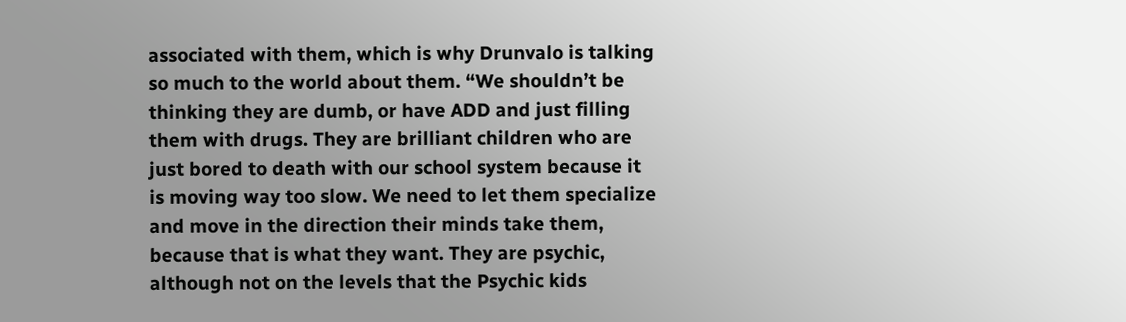associated with them, which is why Drunvalo is talking so much to the world about them. “We shouldn’t be thinking they are dumb, or have ADD and just filling them with drugs. They are brilliant children who are just bored to death with our school system because it is moving way too slow. We need to let them specialize and move in the direction their minds take them, because that is what they want. They are psychic, although not on the levels that the Psychic kids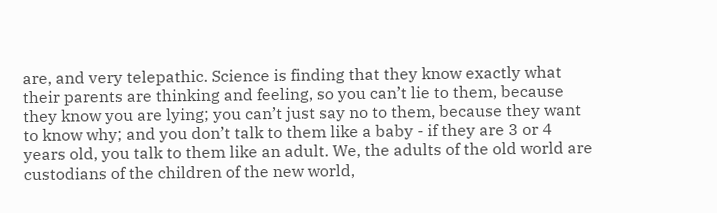are, and very telepathic. Science is finding that they know exactly what their parents are thinking and feeling, so you can’t lie to them, because they know you are lying; you can’t just say no to them, because they want to know why; and you don’t talk to them like a baby - if they are 3 or 4 years old, you talk to them like an adult. We, the adults of the old world are custodians of the children of the new world,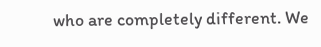who are completely different. We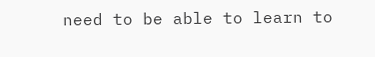need to be able to learn to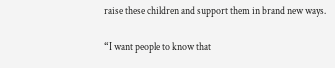raise these children and support them in brand new ways.

“I want people to know that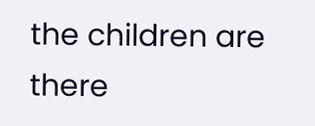the children are there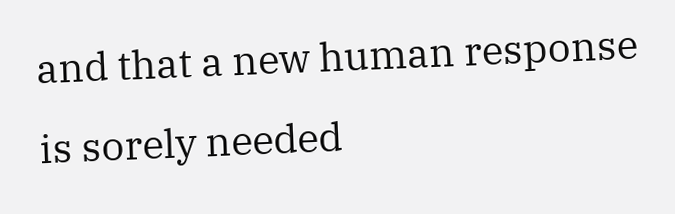and that a new human response is sorely needed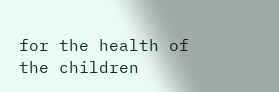for the health of the children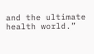and the ultimate health world.”